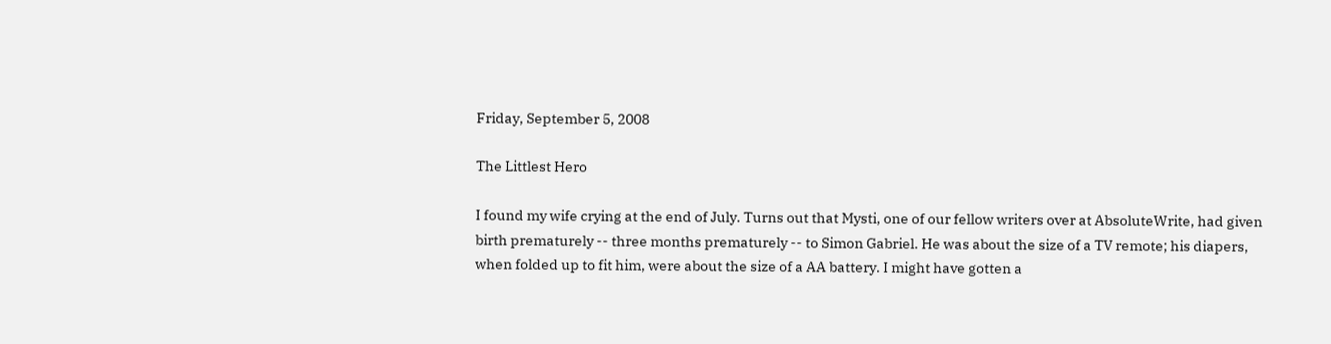Friday, September 5, 2008

The Littlest Hero

I found my wife crying at the end of July. Turns out that Mysti, one of our fellow writers over at AbsoluteWrite, had given birth prematurely -- three months prematurely -- to Simon Gabriel. He was about the size of a TV remote; his diapers, when folded up to fit him, were about the size of a AA battery. I might have gotten a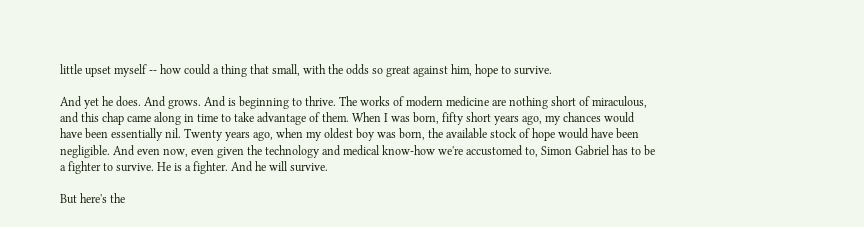little upset myself -- how could a thing that small, with the odds so great against him, hope to survive.

And yet he does. And grows. And is beginning to thrive. The works of modern medicine are nothing short of miraculous, and this chap came along in time to take advantage of them. When I was born, fifty short years ago, my chances would have been essentially nil. Twenty years ago, when my oldest boy was born, the available stock of hope would have been negligible. And even now, even given the technology and medical know-how we're accustomed to, Simon Gabriel has to be a fighter to survive. He is a fighter. And he will survive.

But here's the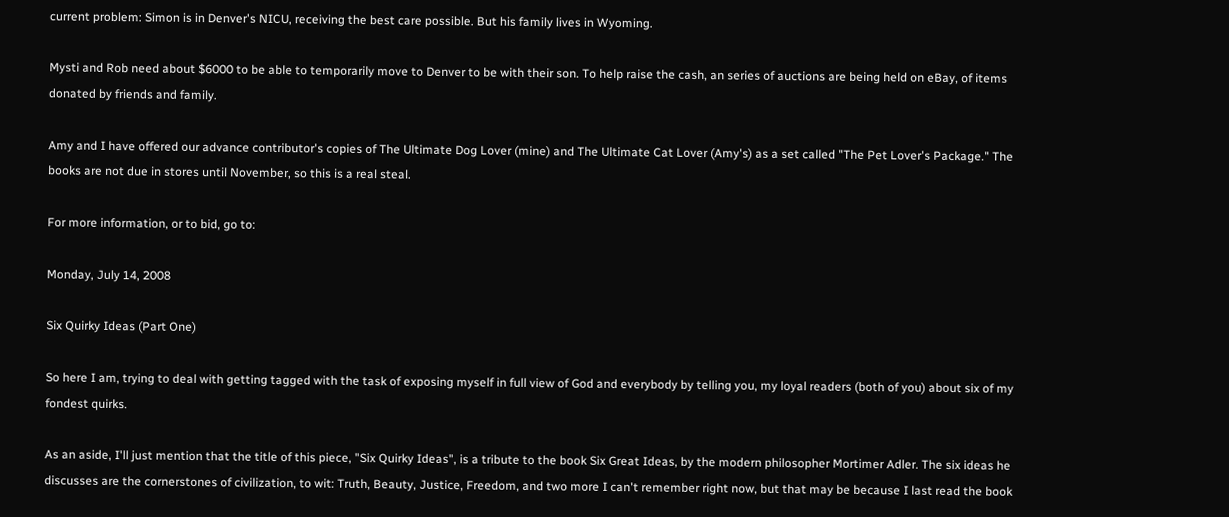current problem: Simon is in Denver's NICU, receiving the best care possible. But his family lives in Wyoming.

Mysti and Rob need about $6000 to be able to temporarily move to Denver to be with their son. To help raise the cash, an series of auctions are being held on eBay, of items donated by friends and family.

Amy and I have offered our advance contributor's copies of The Ultimate Dog Lover (mine) and The Ultimate Cat Lover (Amy's) as a set called "The Pet Lover's Package." The books are not due in stores until November, so this is a real steal.

For more information, or to bid, go to:

Monday, July 14, 2008

Six Quirky Ideas (Part One)

So here I am, trying to deal with getting tagged with the task of exposing myself in full view of God and everybody by telling you, my loyal readers (both of you) about six of my fondest quirks.

As an aside, I'll just mention that the title of this piece, "Six Quirky Ideas", is a tribute to the book Six Great Ideas, by the modern philosopher Mortimer Adler. The six ideas he discusses are the cornerstones of civilization, to wit: Truth, Beauty, Justice, Freedom, and two more I can't remember right now, but that may be because I last read the book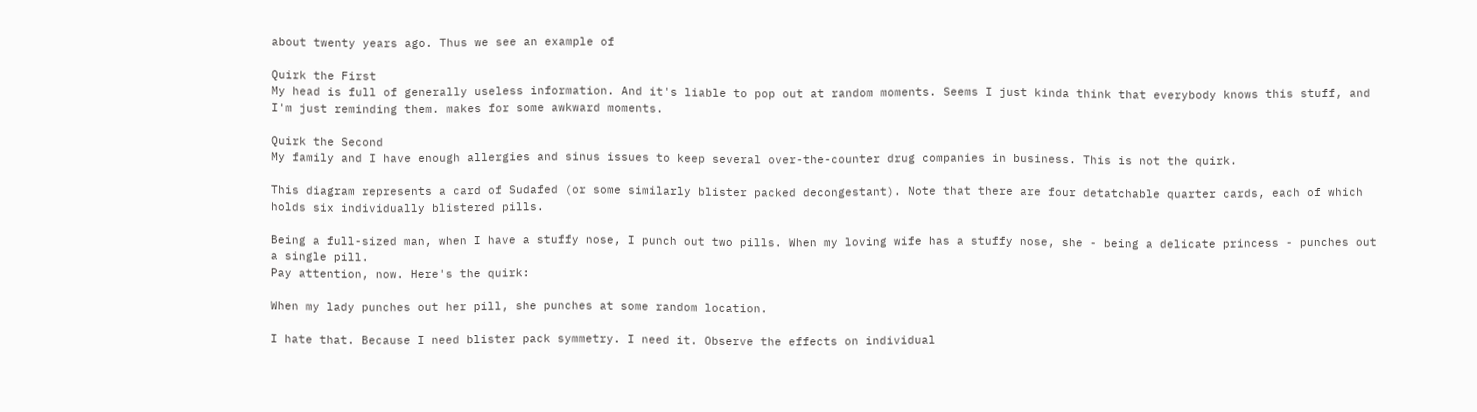about twenty years ago. Thus we see an example of

Quirk the First
My head is full of generally useless information. And it's liable to pop out at random moments. Seems I just kinda think that everybody knows this stuff, and I'm just reminding them. makes for some awkward moments.

Quirk the Second
My family and I have enough allergies and sinus issues to keep several over-the-counter drug companies in business. This is not the quirk.

This diagram represents a card of Sudafed (or some similarly blister packed decongestant). Note that there are four detatchable quarter cards, each of which holds six individually blistered pills.

Being a full-sized man, when I have a stuffy nose, I punch out two pills. When my loving wife has a stuffy nose, she - being a delicate princess - punches out a single pill.
Pay attention, now. Here's the quirk:

When my lady punches out her pill, she punches at some random location.

I hate that. Because I need blister pack symmetry. I need it. Observe the effects on individual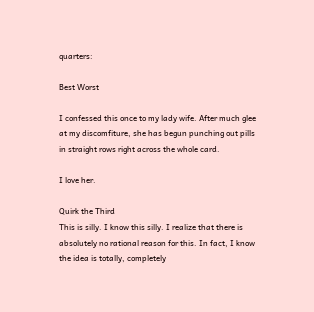quarters:

Best Worst

I confessed this once to my lady wife. After much glee at my discomfiture, she has begun punching out pills in straight rows right across the whole card.

I love her.

Quirk the Third
This is silly. I know this silly. I realize that there is absolutely no rational reason for this. In fact, I know the idea is totally, completely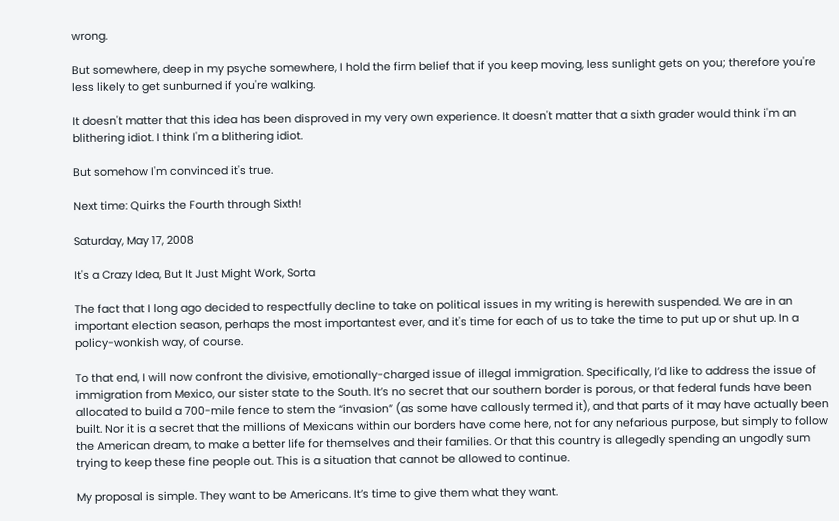wrong.

But somewhere, deep in my psyche somewhere, I hold the firm belief that if you keep moving, less sunlight gets on you; therefore you're less likely to get sunburned if you're walking.

It doesn't matter that this idea has been disproved in my very own experience. It doesn't matter that a sixth grader would think i'm an blithering idiot. I think I'm a blithering idiot.

But somehow I'm convinced it's true.

Next time: Quirks the Fourth through Sixth!

Saturday, May 17, 2008

It's a Crazy Idea, But It Just Might Work, Sorta

The fact that I long ago decided to respectfully decline to take on political issues in my writing is herewith suspended. We are in an important election season, perhaps the most importantest ever, and it's time for each of us to take the time to put up or shut up. In a policy-wonkish way, of course.

To that end, I will now confront the divisive, emotionally-charged issue of illegal immigration. Specifically, I’d like to address the issue of immigration from Mexico, our sister state to the South. It’s no secret that our southern border is porous, or that federal funds have been allocated to build a 700-mile fence to stem the “invasion” (as some have callously termed it), and that parts of it may have actually been built. Nor it is a secret that the millions of Mexicans within our borders have come here, not for any nefarious purpose, but simply to follow the American dream, to make a better life for themselves and their families. Or that this country is allegedly spending an ungodly sum trying to keep these fine people out. This is a situation that cannot be allowed to continue.

My proposal is simple. They want to be Americans. It’s time to give them what they want.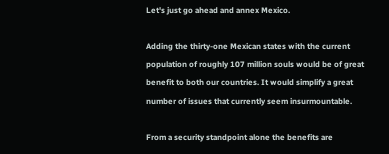Let's just go ahead and annex Mexico.

Adding the thirty-one Mexican states with the current population of roughly 107 million souls would be of great benefit to both our countries. It would simplify a great number of issues that currently seem insurmountable.

From a security standpoint alone the benefits are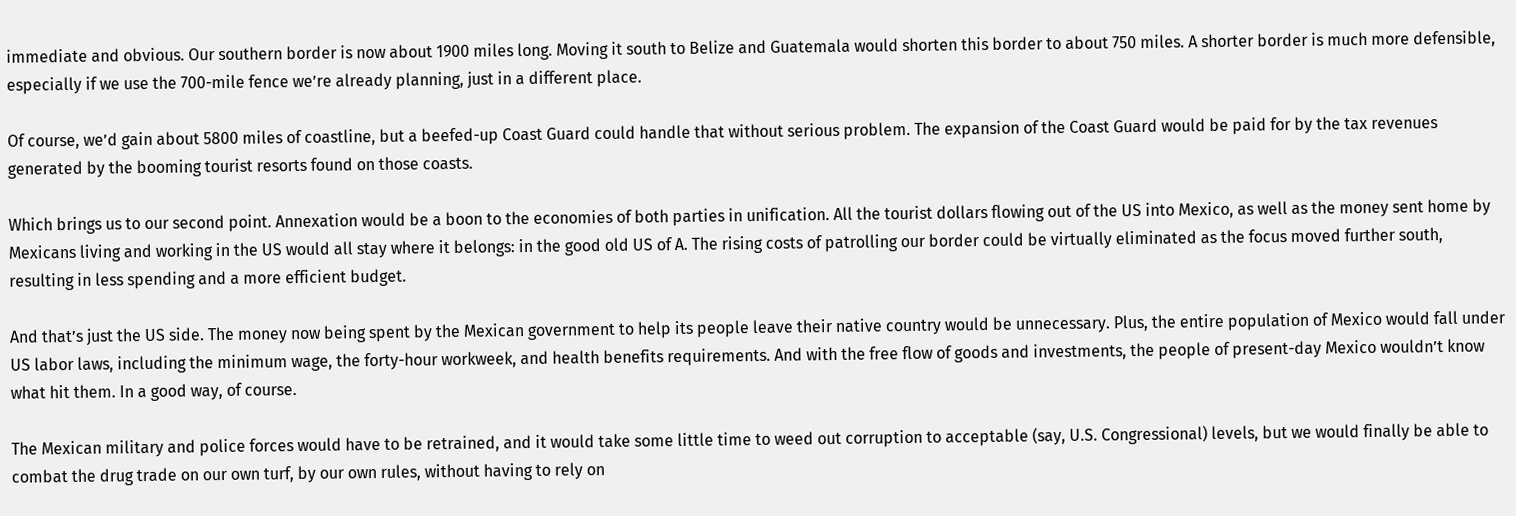immediate and obvious. Our southern border is now about 1900 miles long. Moving it south to Belize and Guatemala would shorten this border to about 750 miles. A shorter border is much more defensible, especially if we use the 700-mile fence we’re already planning, just in a different place.

Of course, we’d gain about 5800 miles of coastline, but a beefed-up Coast Guard could handle that without serious problem. The expansion of the Coast Guard would be paid for by the tax revenues generated by the booming tourist resorts found on those coasts.

Which brings us to our second point. Annexation would be a boon to the economies of both parties in unification. All the tourist dollars flowing out of the US into Mexico, as well as the money sent home by Mexicans living and working in the US would all stay where it belongs: in the good old US of A. The rising costs of patrolling our border could be virtually eliminated as the focus moved further south, resulting in less spending and a more efficient budget.

And that’s just the US side. The money now being spent by the Mexican government to help its people leave their native country would be unnecessary. Plus, the entire population of Mexico would fall under US labor laws, including the minimum wage, the forty-hour workweek, and health benefits requirements. And with the free flow of goods and investments, the people of present-day Mexico wouldn’t know what hit them. In a good way, of course.

The Mexican military and police forces would have to be retrained, and it would take some little time to weed out corruption to acceptable (say, U.S. Congressional) levels, but we would finally be able to combat the drug trade on our own turf, by our own rules, without having to rely on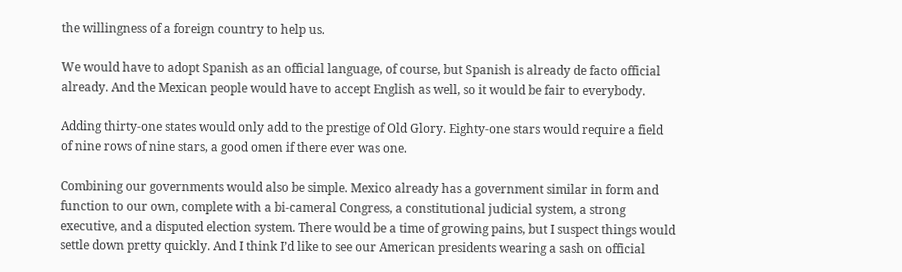the willingness of a foreign country to help us.

We would have to adopt Spanish as an official language, of course, but Spanish is already de facto official already. And the Mexican people would have to accept English as well, so it would be fair to everybody.

Adding thirty-one states would only add to the prestige of Old Glory. Eighty-one stars would require a field of nine rows of nine stars, a good omen if there ever was one.

Combining our governments would also be simple. Mexico already has a government similar in form and function to our own, complete with a bi-cameral Congress, a constitutional judicial system, a strong executive, and a disputed election system. There would be a time of growing pains, but I suspect things would settle down pretty quickly. And I think I’d like to see our American presidents wearing a sash on official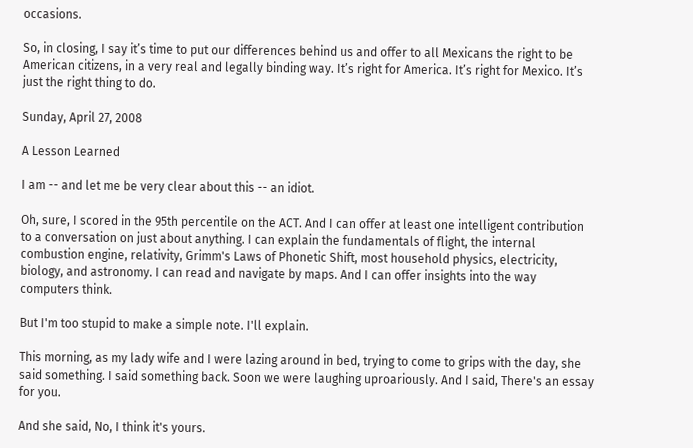occasions.

So, in closing, I say it’s time to put our differences behind us and offer to all Mexicans the right to be American citizens, in a very real and legally binding way. It’s right for America. It’s right for Mexico. It’s just the right thing to do.

Sunday, April 27, 2008

A Lesson Learned

I am -- and let me be very clear about this -- an idiot.

Oh, sure, I scored in the 95th percentile on the ACT. And I can offer at least one intelligent contribution to a conversation on just about anything. I can explain the fundamentals of flight, the internal combustion engine, relativity, Grimm's Laws of Phonetic Shift, most household physics, electricity, biology, and astronomy. I can read and navigate by maps. And I can offer insights into the way computers think.

But I'm too stupid to make a simple note. I'll explain.

This morning, as my lady wife and I were lazing around in bed, trying to come to grips with the day, she said something. I said something back. Soon we were laughing uproariously. And I said, There's an essay for you.

And she said, No, I think it's yours.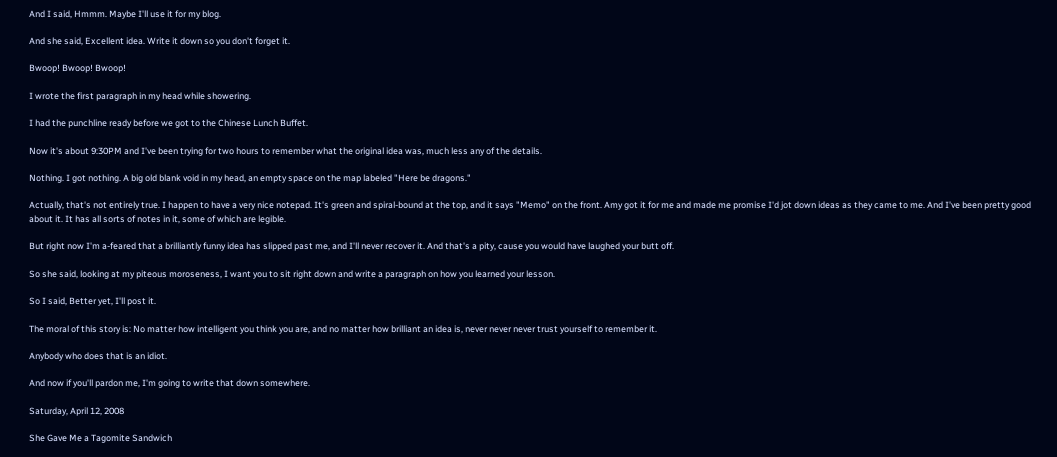And I said, Hmmm. Maybe I'll use it for my blog.

And she said, Excellent idea. Write it down so you don't forget it.

Bwoop! Bwoop! Bwoop!

I wrote the first paragraph in my head while showering.

I had the punchline ready before we got to the Chinese Lunch Buffet.

Now it's about 9:30PM and I've been trying for two hours to remember what the original idea was, much less any of the details.

Nothing. I got nothing. A big old blank void in my head, an empty space on the map labeled "Here be dragons."

Actually, that's not entirely true. I happen to have a very nice notepad. It's green and spiral-bound at the top, and it says "Memo" on the front. Amy got it for me and made me promise I'd jot down ideas as they came to me. And I've been pretty good about it. It has all sorts of notes in it, some of which are legible.

But right now I'm a-feared that a brilliantly funny idea has slipped past me, and I'll never recover it. And that's a pity, cause you would have laughed your butt off.

So she said, looking at my piteous moroseness, I want you to sit right down and write a paragraph on how you learned your lesson.

So I said, Better yet, I'll post it.

The moral of this story is: No matter how intelligent you think you are, and no matter how brilliant an idea is, never never never trust yourself to remember it.

Anybody who does that is an idiot.

And now if you'll pardon me, I'm going to write that down somewhere.

Saturday, April 12, 2008

She Gave Me a Tagomite Sandwich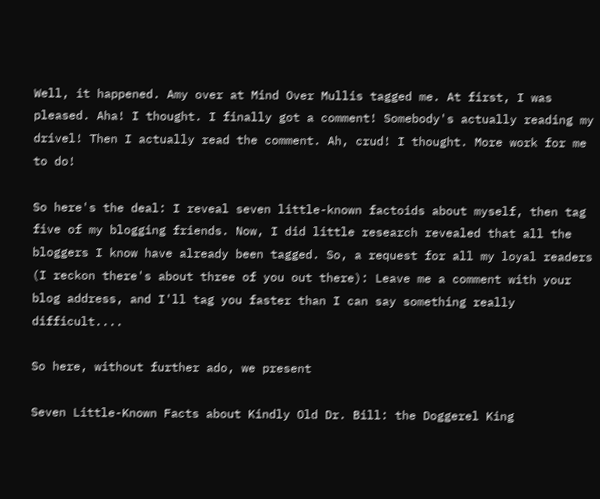Well, it happened. Amy over at Mind Over Mullis tagged me. At first, I was pleased. Aha! I thought. I finally got a comment! Somebody's actually reading my drivel! Then I actually read the comment. Ah, crud! I thought. More work for me to do!

So here's the deal: I reveal seven little-known factoids about myself, then tag five of my blogging friends. Now, I did little research revealed that all the bloggers I know have already been tagged. So, a request for all my loyal readers (I reckon there's about three of you out there): Leave me a comment with your blog address, and I'll tag you faster than I can say something really difficult....

So here, without further ado, we present

Seven Little-Known Facts about Kindly Old Dr. Bill: the Doggerel King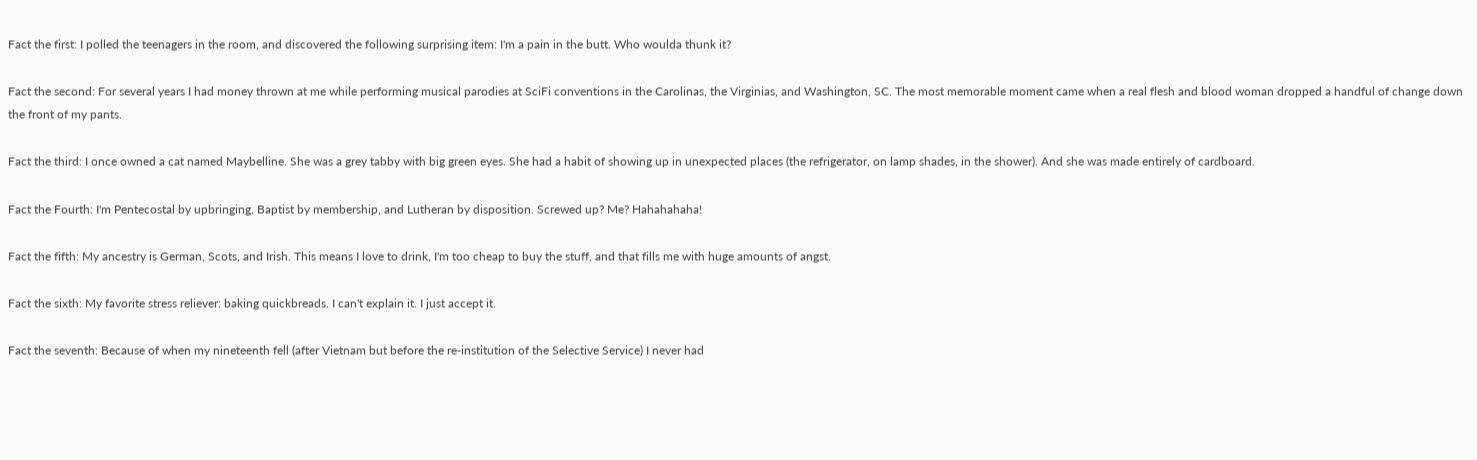Fact the first: I polled the teenagers in the room, and discovered the following surprising item: I'm a pain in the butt. Who woulda thunk it?

Fact the second: For several years I had money thrown at me while performing musical parodies at SciFi conventions in the Carolinas, the Virginias, and Washington, SC. The most memorable moment came when a real flesh and blood woman dropped a handful of change down the front of my pants.

Fact the third: I once owned a cat named Maybelline. She was a grey tabby with big green eyes. She had a habit of showing up in unexpected places (the refrigerator, on lamp shades, in the shower). And she was made entirely of cardboard.

Fact the Fourth: I'm Pentecostal by upbringing, Baptist by membership, and Lutheran by disposition. Screwed up? Me? Hahahahaha!

Fact the fifth: My ancestry is German, Scots, and Irish. This means I love to drink, I'm too cheap to buy the stuff, and that fills me with huge amounts of angst.

Fact the sixth: My favorite stress reliever: baking quickbreads. I can't explain it. I just accept it.

Fact the seventh: Because of when my nineteenth fell (after Vietnam but before the re-institution of the Selective Service) I never had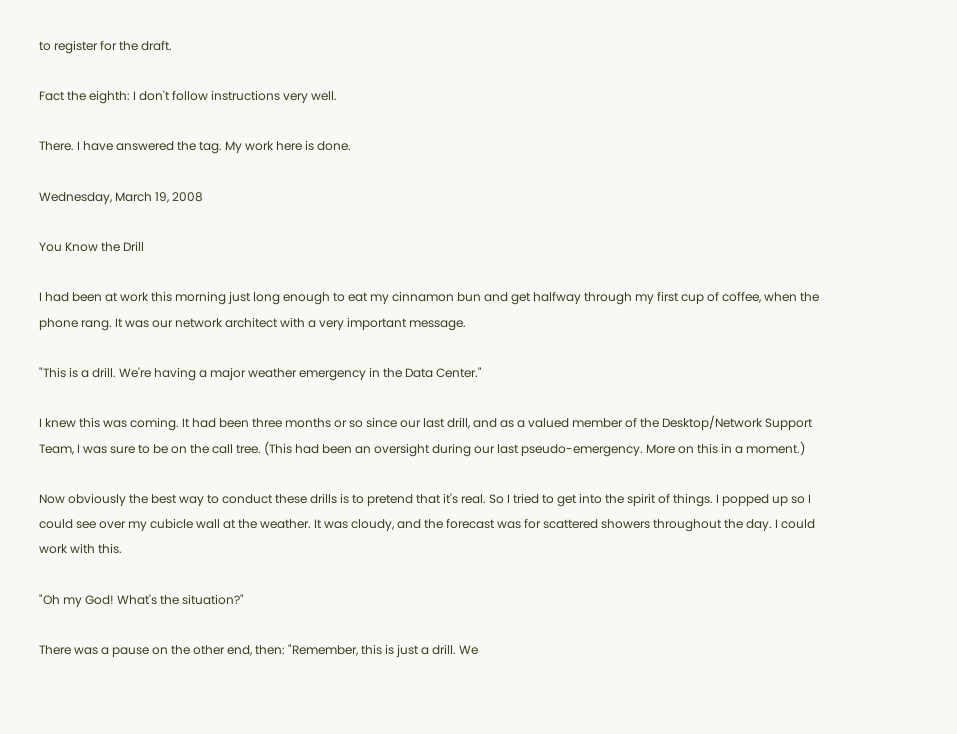to register for the draft.

Fact the eighth: I don't follow instructions very well.

There. I have answered the tag. My work here is done.

Wednesday, March 19, 2008

You Know the Drill

I had been at work this morning just long enough to eat my cinnamon bun and get halfway through my first cup of coffee, when the phone rang. It was our network architect with a very important message.

"This is a drill. We're having a major weather emergency in the Data Center."

I knew this was coming. It had been three months or so since our last drill, and as a valued member of the Desktop/Network Support Team, I was sure to be on the call tree. (This had been an oversight during our last pseudo-emergency. More on this in a moment.)

Now obviously the best way to conduct these drills is to pretend that it's real. So I tried to get into the spirit of things. I popped up so I could see over my cubicle wall at the weather. It was cloudy, and the forecast was for scattered showers throughout the day. I could work with this.

"Oh my God! What's the situation?"

There was a pause on the other end, then: "Remember, this is just a drill. We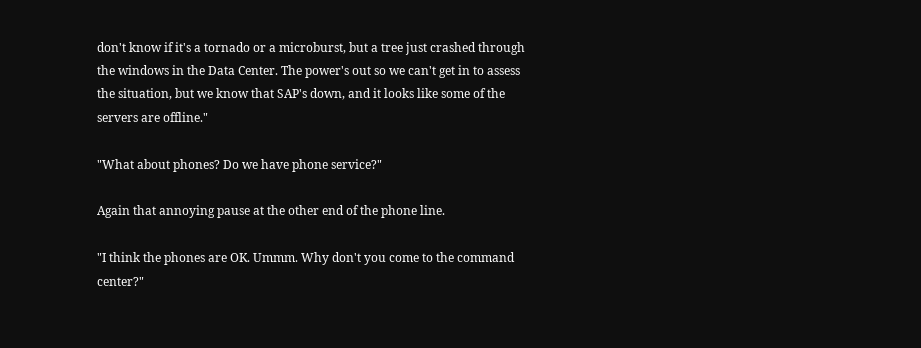don't know if it's a tornado or a microburst, but a tree just crashed through the windows in the Data Center. The power's out so we can't get in to assess the situation, but we know that SAP's down, and it looks like some of the servers are offline."

"What about phones? Do we have phone service?"

Again that annoying pause at the other end of the phone line.

"I think the phones are OK. Ummm. Why don't you come to the command center?"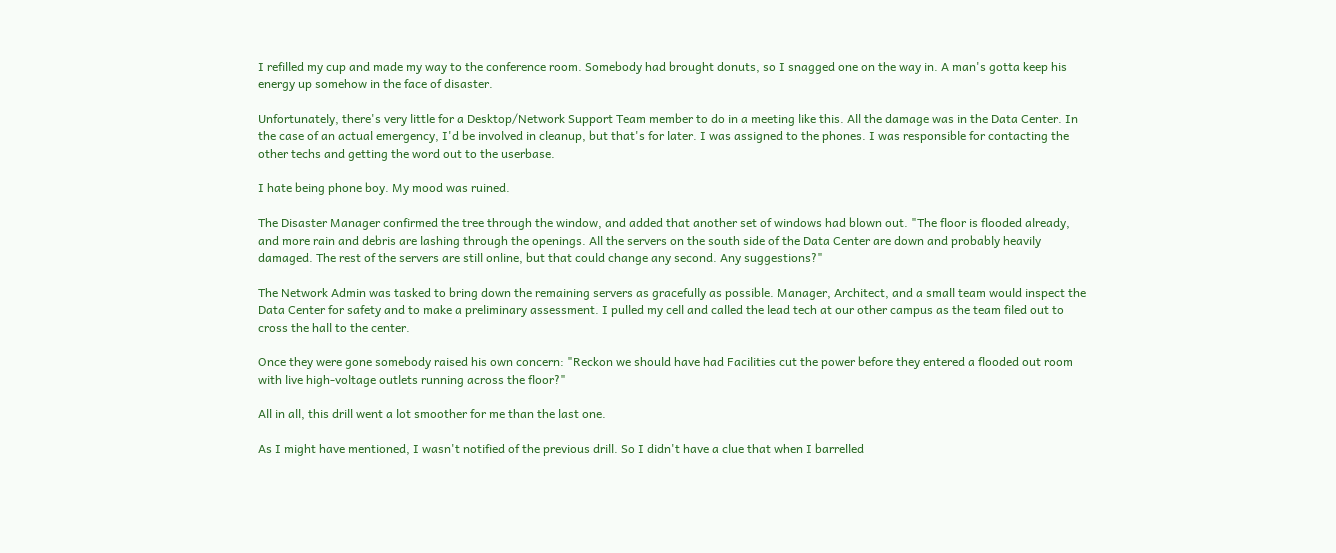I refilled my cup and made my way to the conference room. Somebody had brought donuts, so I snagged one on the way in. A man's gotta keep his energy up somehow in the face of disaster.

Unfortunately, there's very little for a Desktop/Network Support Team member to do in a meeting like this. All the damage was in the Data Center. In the case of an actual emergency, I'd be involved in cleanup, but that's for later. I was assigned to the phones. I was responsible for contacting the other techs and getting the word out to the userbase.

I hate being phone boy. My mood was ruined.

The Disaster Manager confirmed the tree through the window, and added that another set of windows had blown out. "The floor is flooded already, and more rain and debris are lashing through the openings. All the servers on the south side of the Data Center are down and probably heavily damaged. The rest of the servers are still online, but that could change any second. Any suggestions?"

The Network Admin was tasked to bring down the remaining servers as gracefully as possible. Manager, Architect, and a small team would inspect the Data Center for safety and to make a preliminary assessment. I pulled my cell and called the lead tech at our other campus as the team filed out to cross the hall to the center.

Once they were gone somebody raised his own concern: "Reckon we should have had Facilities cut the power before they entered a flooded out room with live high-voltage outlets running across the floor?"

All in all, this drill went a lot smoother for me than the last one.

As I might have mentioned, I wasn't notified of the previous drill. So I didn't have a clue that when I barrelled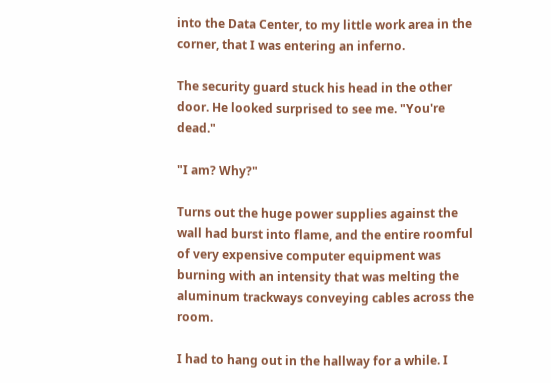into the Data Center, to my little work area in the corner, that I was entering an inferno.

The security guard stuck his head in the other door. He looked surprised to see me. "You're dead."

"I am? Why?"

Turns out the huge power supplies against the wall had burst into flame, and the entire roomful of very expensive computer equipment was burning with an intensity that was melting the aluminum trackways conveying cables across the room.

I had to hang out in the hallway for a while. I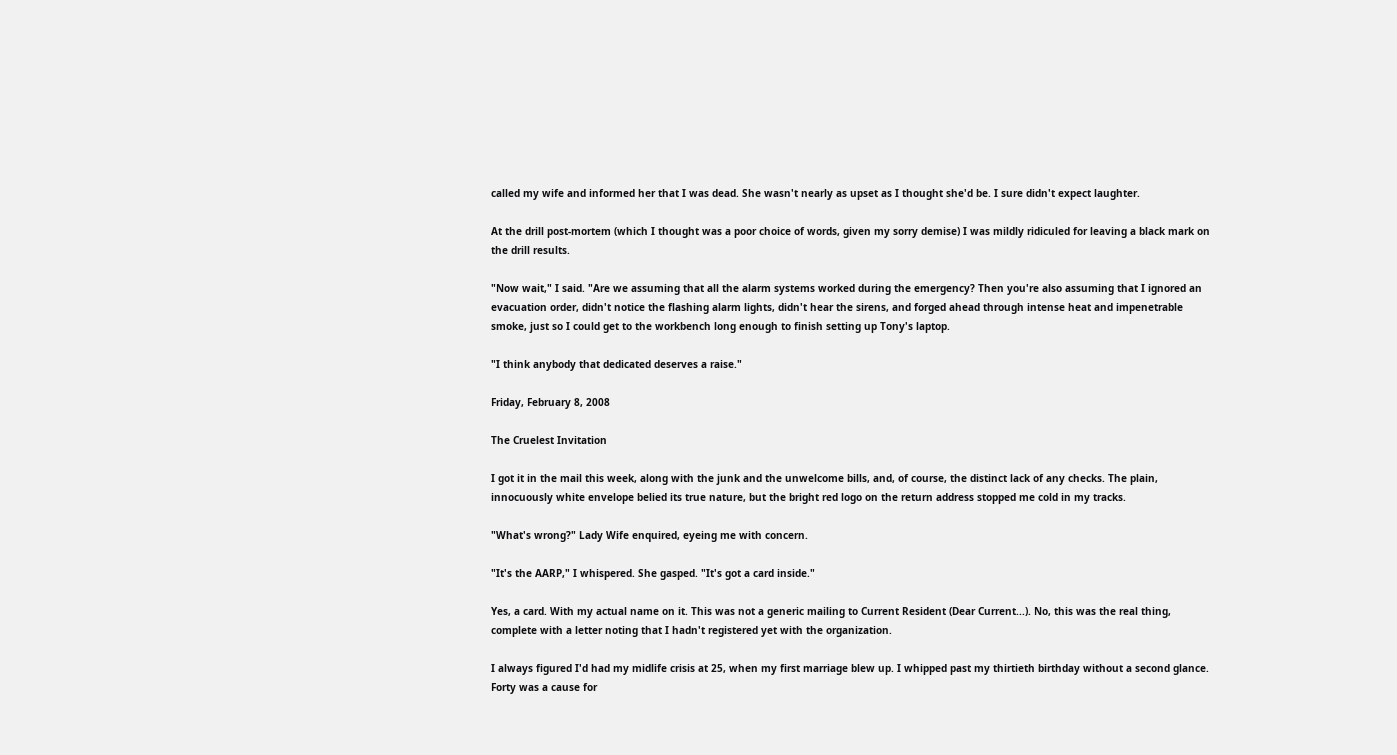called my wife and informed her that I was dead. She wasn't nearly as upset as I thought she'd be. I sure didn't expect laughter.

At the drill post-mortem (which I thought was a poor choice of words, given my sorry demise) I was mildly ridiculed for leaving a black mark on the drill results.

"Now wait," I said. "Are we assuming that all the alarm systems worked during the emergency? Then you're also assuming that I ignored an evacuation order, didn't notice the flashing alarm lights, didn't hear the sirens, and forged ahead through intense heat and impenetrable smoke, just so I could get to the workbench long enough to finish setting up Tony's laptop.

"I think anybody that dedicated deserves a raise."

Friday, February 8, 2008

The Cruelest Invitation

I got it in the mail this week, along with the junk and the unwelcome bills, and, of course, the distinct lack of any checks. The plain, innocuously white envelope belied its true nature, but the bright red logo on the return address stopped me cold in my tracks.

"What's wrong?" Lady Wife enquired, eyeing me with concern.

"It's the AARP," I whispered. She gasped. "It's got a card inside."

Yes, a card. With my actual name on it. This was not a generic mailing to Current Resident (Dear Current...). No, this was the real thing, complete with a letter noting that I hadn't registered yet with the organization.

I always figured I'd had my midlife crisis at 25, when my first marriage blew up. I whipped past my thirtieth birthday without a second glance. Forty was a cause for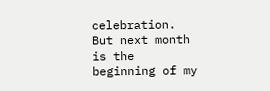celebration. But next month is the beginning of my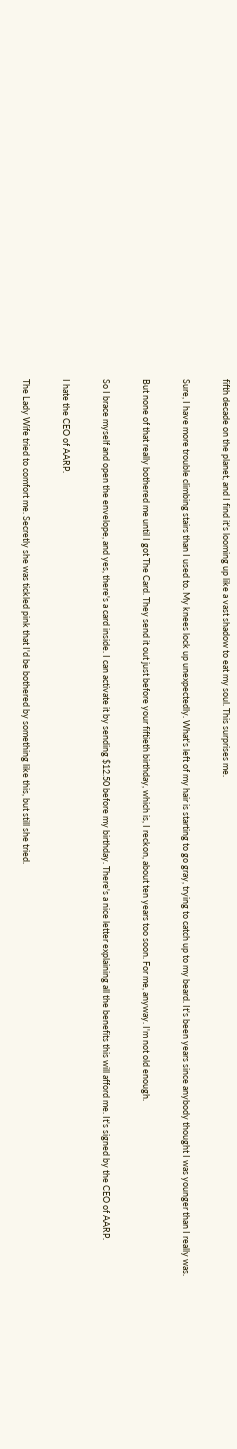fifth decade on the planet, and I find it's looming up like a vast shadow to eat my soul. This surprises me.

Sure, I have more trouble climbing stairs than I used to. My knees lock up unexpectedly. What's left of my hair is starting to go gray, trying to catch up to my beard. It's been years since anybody thought I was younger than I really was.

But none of that really bothered me until I got The Card. They send it out just before your fiftieth birthday, which is, I reckon, about ten years too soon. For me, anyway. I'm not old enough.

So I brace myself and open the envelope, and yes, there's a card inside. I can activate it by sending $12.50 before my birthday. There's a nice letter explaining all the benefits this will afford me. It's signed by the CEO of AARP.

I hate the CEO of AARP.

The Lady Wife tried to comfort me. Secretly she was tickled pink that I'd be bothered by something like this, but still she tried.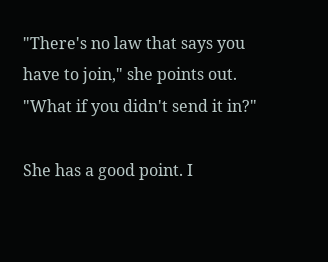"There's no law that says you have to join," she points out. "What if you didn't send it in?"

She has a good point. I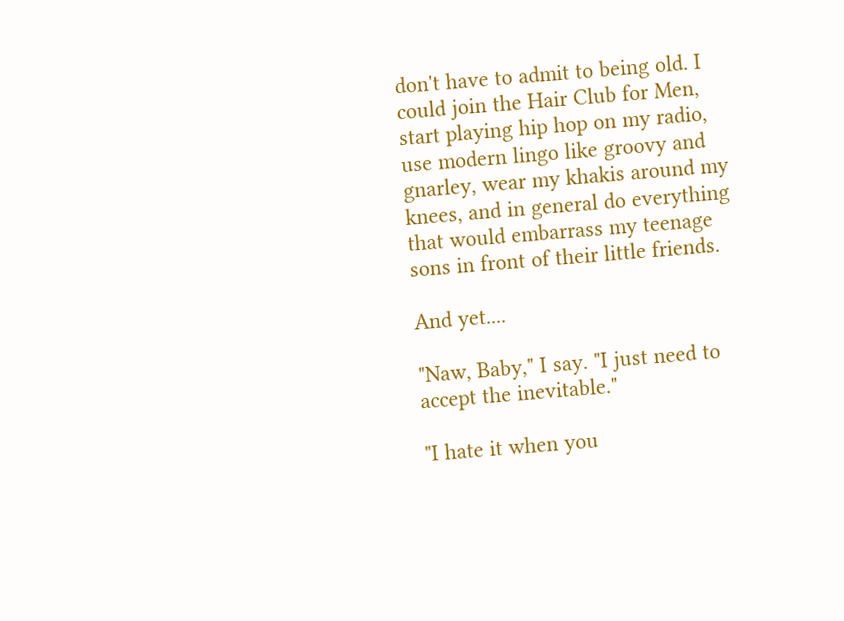don't have to admit to being old. I could join the Hair Club for Men, start playing hip hop on my radio, use modern lingo like groovy and gnarley, wear my khakis around my knees, and in general do everything that would embarrass my teenage sons in front of their little friends.

And yet....

"Naw, Baby," I say. "I just need to accept the inevitable."

"I hate it when you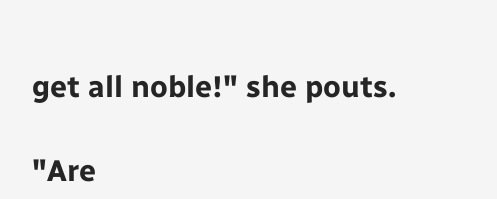get all noble!" she pouts.

"Are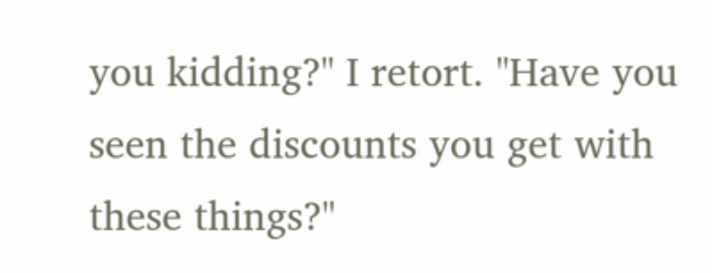you kidding?" I retort. "Have you seen the discounts you get with these things?"